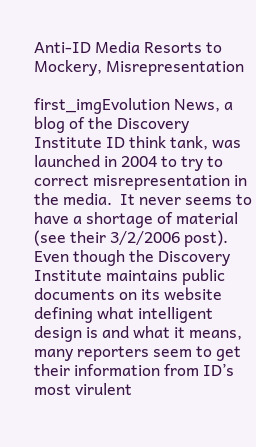Anti-ID Media Resorts to Mockery, Misrepresentation

first_imgEvolution News, a blog of the Discovery Institute ID think tank, was launched in 2004 to try to correct misrepresentation in the media.  It never seems to have a shortage of material (see their 3/2/2006 post).  Even though the Discovery Institute maintains public documents on its website defining what intelligent design is and what it means, many reporters seem to get their information from ID’s most virulent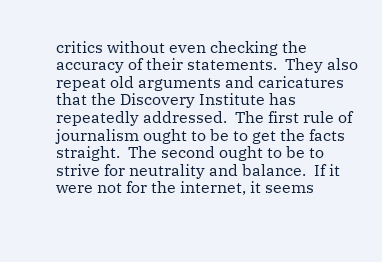critics without even checking the accuracy of their statements.  They also repeat old arguments and caricatures that the Discovery Institute has repeatedly addressed.  The first rule of journalism ought to be to get the facts straight.  The second ought to be to strive for neutrality and balance.  If it were not for the internet, it seems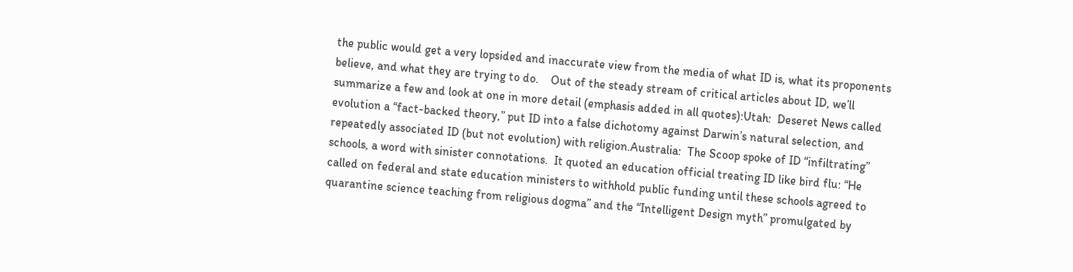the public would get a very lopsided and inaccurate view from the media of what ID is, what its proponents believe, and what they are trying to do.    Out of the steady stream of critical articles about ID, we’ll summarize a few and look at one in more detail (emphasis added in all quotes):Utah:  Deseret News called evolution a “fact-backed theory,” put ID into a false dichotomy against Darwin’s natural selection, and repeatedly associated ID (but not evolution) with religion.Australia:  The Scoop spoke of ID “infiltrating” schools, a word with sinister connotations.  It quoted an education official treating ID like bird flu: “He called on federal and state education ministers to withhold public funding until these schools agreed to quarantine science teaching from religious dogma” and the “Intelligent Design myth” promulgated by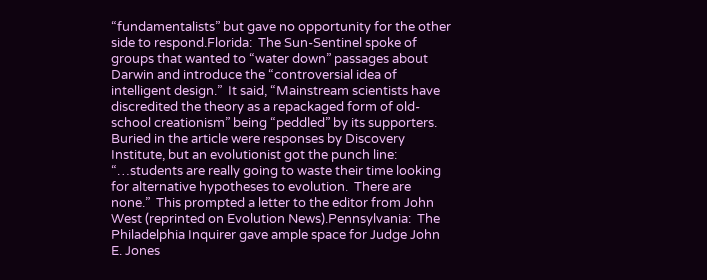“fundamentalists” but gave no opportunity for the other side to respond.Florida:  The Sun-Sentinel spoke of groups that wanted to “water down” passages about Darwin and introduce the “controversial idea of intelligent design.”  It said, “Mainstream scientists have discredited the theory as a repackaged form of old-school creationism” being “peddled” by its supporters.  Buried in the article were responses by Discovery Institute, but an evolutionist got the punch line: “…students are really going to waste their time looking for alternative hypotheses to evolution.  There are none.”  This prompted a letter to the editor from John West (reprinted on Evolution News).Pennsylvania:  The Philadelphia Inquirer gave ample space for Judge John E. Jones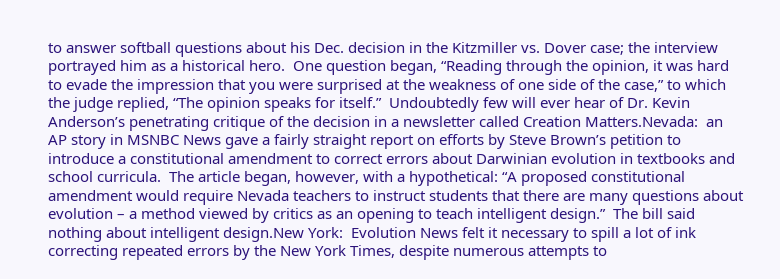to answer softball questions about his Dec. decision in the Kitzmiller vs. Dover case; the interview portrayed him as a historical hero.  One question began, “Reading through the opinion, it was hard to evade the impression that you were surprised at the weakness of one side of the case,” to which the judge replied, “The opinion speaks for itself.”  Undoubtedly few will ever hear of Dr. Kevin Anderson’s penetrating critique of the decision in a newsletter called Creation Matters.Nevada:  an AP story in MSNBC News gave a fairly straight report on efforts by Steve Brown’s petition to introduce a constitutional amendment to correct errors about Darwinian evolution in textbooks and school curricula.  The article began, however, with a hypothetical: “A proposed constitutional amendment would require Nevada teachers to instruct students that there are many questions about evolution – a method viewed by critics as an opening to teach intelligent design.”  The bill said nothing about intelligent design.New York:  Evolution News felt it necessary to spill a lot of ink correcting repeated errors by the New York Times, despite numerous attempts to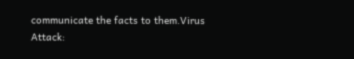communicate the facts to them.Virus Attack: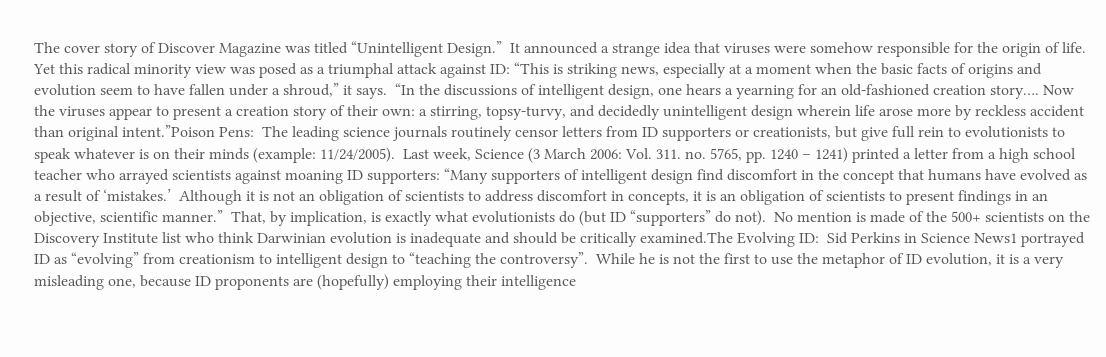The cover story of Discover Magazine was titled “Unintelligent Design.”  It announced a strange idea that viruses were somehow responsible for the origin of life.  Yet this radical minority view was posed as a triumphal attack against ID: “This is striking news, especially at a moment when the basic facts of origins and evolution seem to have fallen under a shroud,” it says.  “In the discussions of intelligent design, one hears a yearning for an old-fashioned creation story…. Now the viruses appear to present a creation story of their own: a stirring, topsy-turvy, and decidedly unintelligent design wherein life arose more by reckless accident than original intent.”Poison Pens:  The leading science journals routinely censor letters from ID supporters or creationists, but give full rein to evolutionists to speak whatever is on their minds (example: 11/24/2005).  Last week, Science (3 March 2006: Vol. 311. no. 5765, pp. 1240 – 1241) printed a letter from a high school teacher who arrayed scientists against moaning ID supporters: “Many supporters of intelligent design find discomfort in the concept that humans have evolved as a result of ‘mistakes.’  Although it is not an obligation of scientists to address discomfort in concepts, it is an obligation of scientists to present findings in an objective, scientific manner.”  That, by implication, is exactly what evolutionists do (but ID “supporters” do not).  No mention is made of the 500+ scientists on the Discovery Institute list who think Darwinian evolution is inadequate and should be critically examined.The Evolving ID:  Sid Perkins in Science News1 portrayed ID as “evolving” from creationism to intelligent design to “teaching the controversy”.  While he is not the first to use the metaphor of ID evolution, it is a very misleading one, because ID proponents are (hopefully) employing their intelligence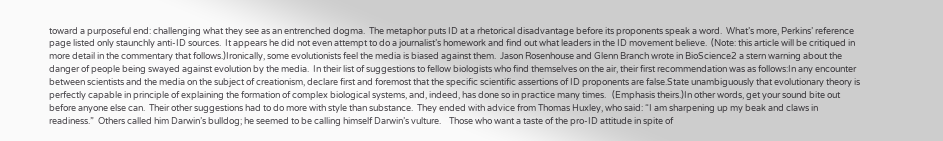toward a purposeful end: challenging what they see as an entrenched dogma.  The metaphor puts ID at a rhetorical disadvantage before its proponents speak a word.  What’s more, Perkins’ reference page listed only staunchly anti-ID sources.  It appears he did not even attempt to do a journalist’s homework and find out what leaders in the ID movement believe.  (Note: this article will be critiqued in more detail in the commentary that follows.)Ironically, some evolutionists feel the media is biased against them.  Jason Rosenhouse and Glenn Branch wrote in BioScience2 a stern warning about the danger of people being swayed against evolution by the media.  In their list of suggestions to fellow biologists who find themselves on the air, their first recommendation was as follows:In any encounter between scientists and the media on the subject of creationism, declare first and foremost that the specific scientific assertions of ID proponents are false.State unambiguously that evolutionary theory is perfectly capable in principle of explaining the formation of complex biological systems, and, indeed, has done so in practice many times.   (Emphasis theirs.)In other words, get your sound bite out before anyone else can.  Their other suggestions had to do more with style than substance.  They ended with advice from Thomas Huxley, who said: “I am sharpening up my beak and claws in readiness.”  Others called him Darwin’s bulldog; he seemed to be calling himself Darwin’s vulture.    Those who want a taste of the pro-ID attitude in spite of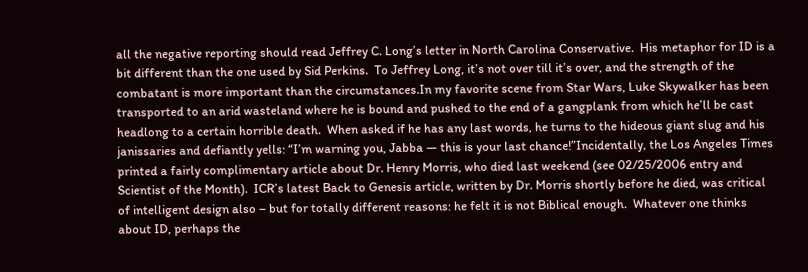all the negative reporting should read Jeffrey C. Long’s letter in North Carolina Conservative.  His metaphor for ID is a bit different than the one used by Sid Perkins.  To Jeffrey Long, it’s not over till it’s over, and the strength of the combatant is more important than the circumstances.In my favorite scene from Star Wars, Luke Skywalker has been transported to an arid wasteland where he is bound and pushed to the end of a gangplank from which he’ll be cast headlong to a certain horrible death.  When asked if he has any last words, he turns to the hideous giant slug and his janissaries and defiantly yells: “I’m warning you, Jabba — this is your last chance!”Incidentally, the Los Angeles Times printed a fairly complimentary article about Dr. Henry Morris, who died last weekend (see 02/25/2006 entry and Scientist of the Month).  ICR’s latest Back to Genesis article, written by Dr. Morris shortly before he died, was critical of intelligent design also – but for totally different reasons: he felt it is not Biblical enough.  Whatever one thinks about ID, perhaps the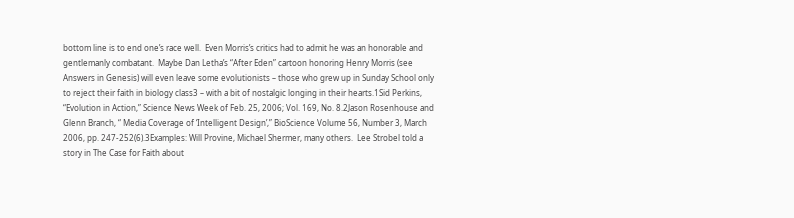bottom line is to end one’s race well.  Even Morris’s critics had to admit he was an honorable and gentlemanly combatant.  Maybe Dan Letha’s “After Eden” cartoon honoring Henry Morris (see Answers in Genesis) will even leave some evolutionists – those who grew up in Sunday School only to reject their faith in biology class3 – with a bit of nostalgic longing in their hearts.1Sid Perkins, “Evolution in Action,” Science News Week of Feb. 25, 2006; Vol. 169, No. 8.2Jason Rosenhouse and Glenn Branch, “ Media Coverage of ‘Intelligent Design’,” BioScience Volume 56, Number 3, March 2006, pp. 247-252(6).3Examples: Will Provine, Michael Shermer, many others.  Lee Strobel told a story in The Case for Faith about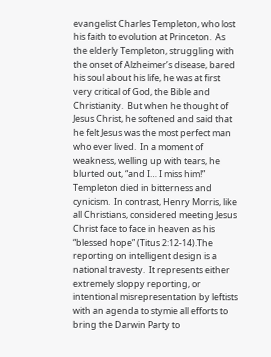evangelist Charles Templeton, who lost his faith to evolution at Princeton.  As the elderly Templeton, struggling with the onset of Alzheimer’s disease, bared his soul about his life, he was at first very critical of God, the Bible and Christianity.  But when he thought of Jesus Christ, he softened and said that he felt Jesus was the most perfect man who ever lived.  In a moment of weakness, welling up with tears, he blurted out, “and I… I miss him!”  Templeton died in bitterness and cynicism.  In contrast, Henry Morris, like all Christians, considered meeting Jesus Christ face to face in heaven as his “blessed hope” (Titus 2:12-14).The reporting on intelligent design is a national travesty.  It represents either extremely sloppy reporting, or intentional misrepresentation by leftists with an agenda to stymie all efforts to bring the Darwin Party to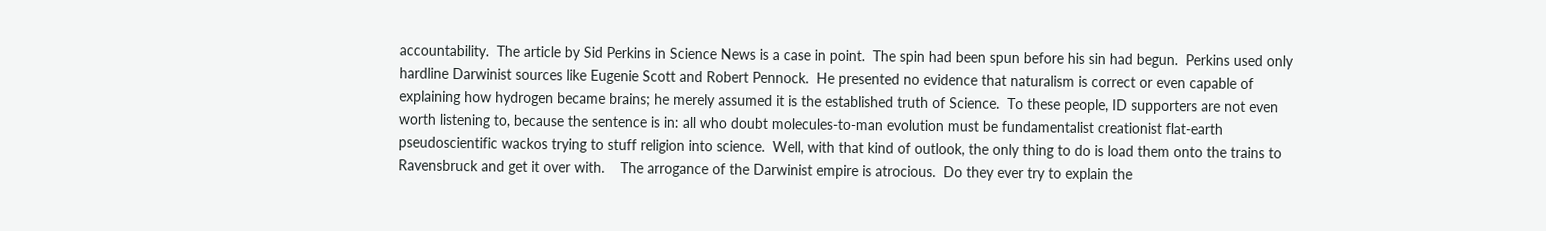accountability.  The article by Sid Perkins in Science News is a case in point.  The spin had been spun before his sin had begun.  Perkins used only hardline Darwinist sources like Eugenie Scott and Robert Pennock.  He presented no evidence that naturalism is correct or even capable of explaining how hydrogen became brains; he merely assumed it is the established truth of Science.  To these people, ID supporters are not even worth listening to, because the sentence is in: all who doubt molecules-to-man evolution must be fundamentalist creationist flat-earth pseudoscientific wackos trying to stuff religion into science.  Well, with that kind of outlook, the only thing to do is load them onto the trains to Ravensbruck and get it over with.    The arrogance of the Darwinist empire is atrocious.  Do they ever try to explain the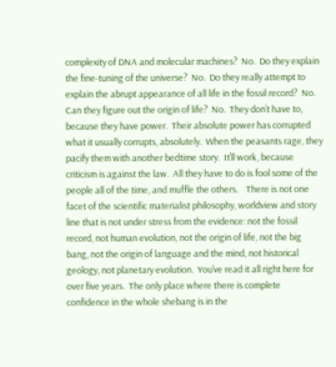complexity of DNA and molecular machines?  No.  Do they explain the fine-tuning of the universe?  No.  Do they really attempt to explain the abrupt appearance of all life in the fossil record?  No.  Can they figure out the origin of life?  No.  They don’t have to, because they have power.  Their absolute power has corrupted what it usually corrupts, absolutely.  When the peasants rage, they pacify them with another bedtime story.  It’ll work, because criticism is against the law.  All they have to do is fool some of the people all of the time, and muffle the others.    There is not one facet of the scientific materialist philosophy, worldview and story line that is not under stress from the evidence: not the fossil record, not human evolution, not the origin of life, not the big bang, not the origin of language and the mind, not historical geology, not planetary evolution.  You’ve read it all right here for over five years.  The only place where there is complete confidence in the whole shebang is in the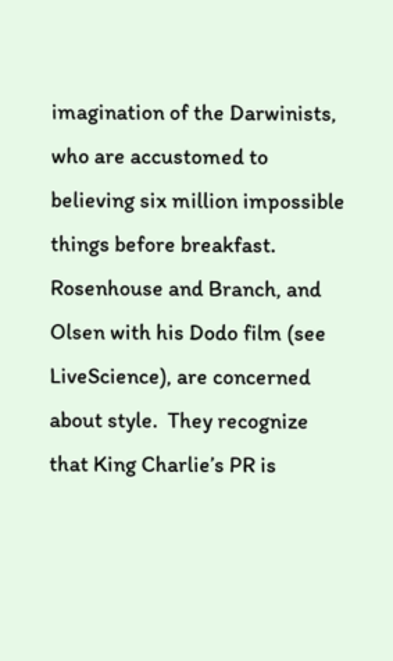imagination of the Darwinists, who are accustomed to believing six million impossible things before breakfast.    Rosenhouse and Branch, and Olsen with his Dodo film (see LiveScience), are concerned about style.  They recognize that King Charlie’s PR is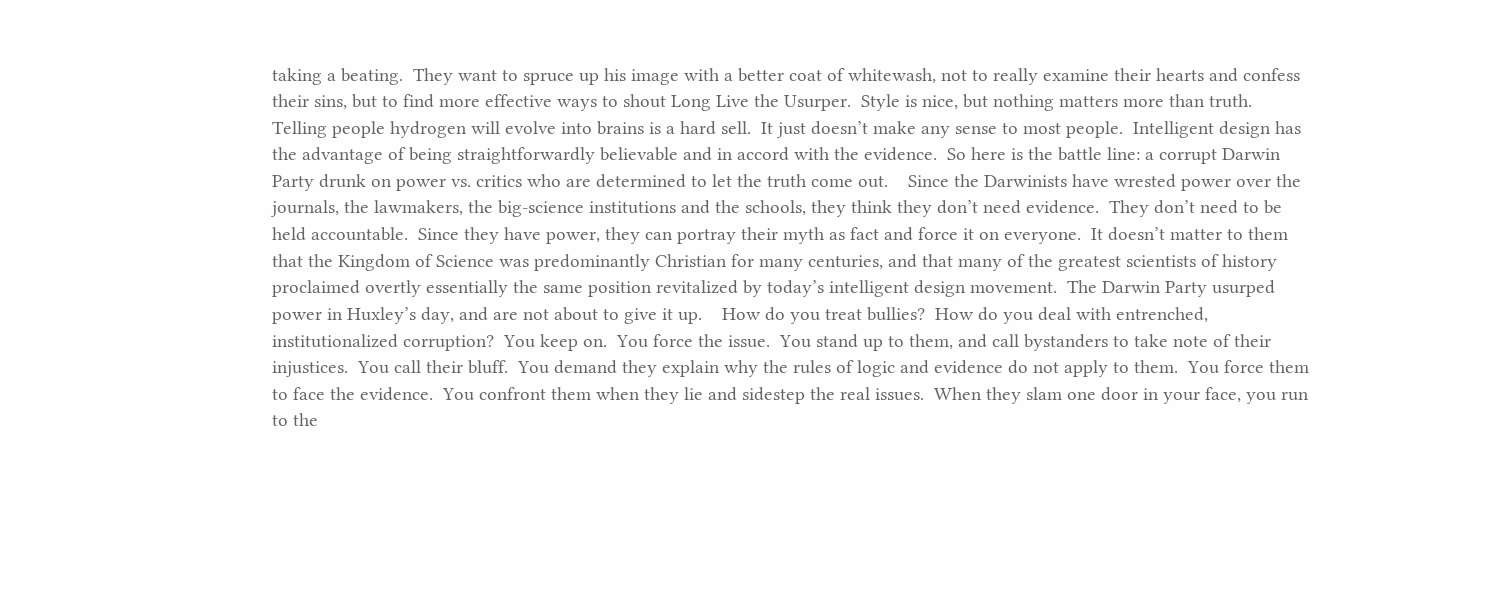taking a beating.  They want to spruce up his image with a better coat of whitewash, not to really examine their hearts and confess their sins, but to find more effective ways to shout Long Live the Usurper.  Style is nice, but nothing matters more than truth.  Telling people hydrogen will evolve into brains is a hard sell.  It just doesn’t make any sense to most people.  Intelligent design has the advantage of being straightforwardly believable and in accord with the evidence.  So here is the battle line: a corrupt Darwin Party drunk on power vs. critics who are determined to let the truth come out.    Since the Darwinists have wrested power over the journals, the lawmakers, the big-science institutions and the schools, they think they don’t need evidence.  They don’t need to be held accountable.  Since they have power, they can portray their myth as fact and force it on everyone.  It doesn’t matter to them that the Kingdom of Science was predominantly Christian for many centuries, and that many of the greatest scientists of history proclaimed overtly essentially the same position revitalized by today’s intelligent design movement.  The Darwin Party usurped power in Huxley’s day, and are not about to give it up.    How do you treat bullies?  How do you deal with entrenched, institutionalized corruption?  You keep on.  You force the issue.  You stand up to them, and call bystanders to take note of their injustices.  You call their bluff.  You demand they explain why the rules of logic and evidence do not apply to them.  You force them to face the evidence.  You confront them when they lie and sidestep the real issues.  When they slam one door in your face, you run to the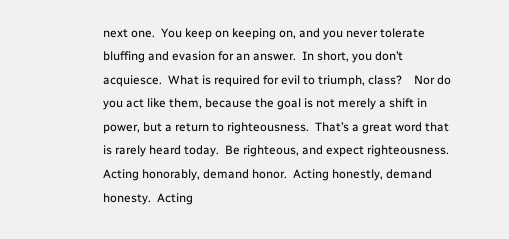next one.  You keep on keeping on, and you never tolerate bluffing and evasion for an answer.  In short, you don’t acquiesce.  What is required for evil to triumph, class?    Nor do you act like them, because the goal is not merely a shift in power, but a return to righteousness.  That’s a great word that is rarely heard today.  Be righteous, and expect righteousness.  Acting honorably, demand honor.  Acting honestly, demand honesty.  Acting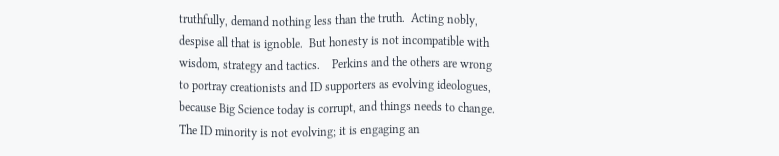truthfully, demand nothing less than the truth.  Acting nobly, despise all that is ignoble.  But honesty is not incompatible with wisdom, strategy and tactics.    Perkins and the others are wrong to portray creationists and ID supporters as evolving ideologues, because Big Science today is corrupt, and things needs to change.  The ID minority is not evolving; it is engaging an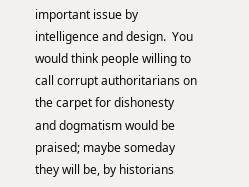important issue by intelligence and design.  You would think people willing to call corrupt authoritarians on the carpet for dishonesty and dogmatism would be praised; maybe someday they will be, by historians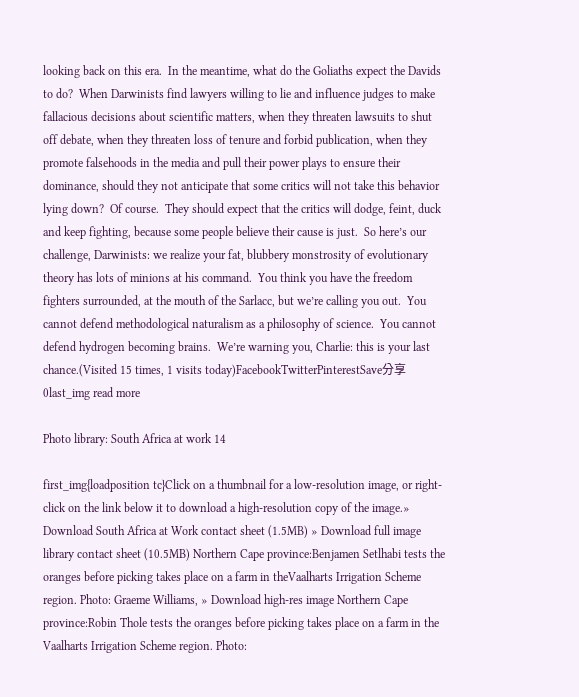looking back on this era.  In the meantime, what do the Goliaths expect the Davids to do?  When Darwinists find lawyers willing to lie and influence judges to make fallacious decisions about scientific matters, when they threaten lawsuits to shut off debate, when they threaten loss of tenure and forbid publication, when they promote falsehoods in the media and pull their power plays to ensure their dominance, should they not anticipate that some critics will not take this behavior lying down?  Of course.  They should expect that the critics will dodge, feint, duck and keep fighting, because some people believe their cause is just.  So here’s our challenge, Darwinists: we realize your fat, blubbery monstrosity of evolutionary theory has lots of minions at his command.  You think you have the freedom fighters surrounded, at the mouth of the Sarlacc, but we’re calling you out.  You cannot defend methodological naturalism as a philosophy of science.  You cannot defend hydrogen becoming brains.  We’re warning you, Charlie: this is your last chance.(Visited 15 times, 1 visits today)FacebookTwitterPinterestSave分享0last_img read more

Photo library: South Africa at work 14

first_img{loadposition tc}Click on a thumbnail for a low-resolution image, or right-click on the link below it to download a high-resolution copy of the image.» Download South Africa at Work contact sheet (1.5MB) » Download full image library contact sheet (10.5MB) Northern Cape province:Benjamen Setlhabi tests the oranges before picking takes place on a farm in theVaalharts Irrigation Scheme region. Photo: Graeme Williams, » Download high-res image Northern Cape province:Robin Thole tests the oranges before picking takes place on a farm in the Vaalharts Irrigation Scheme region. Photo: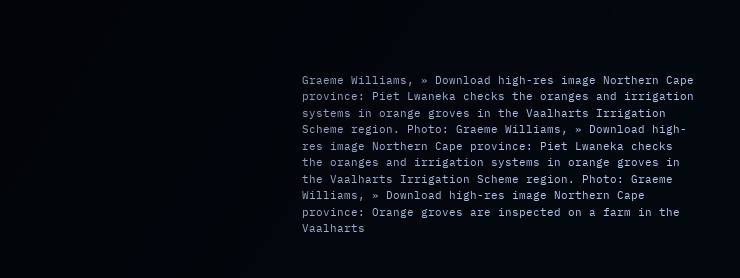Graeme Williams, » Download high-res image Northern Cape province: Piet Lwaneka checks the oranges and irrigation systems in orange groves in the Vaalharts Irrigation Scheme region. Photo: Graeme Williams, » Download high-res image Northern Cape province: Piet Lwaneka checks the oranges and irrigation systems in orange groves in the Vaalharts Irrigation Scheme region. Photo: Graeme Williams, » Download high-res image Northern Cape province: Orange groves are inspected on a farm in the Vaalharts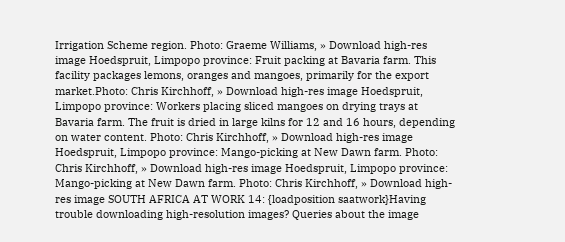Irrigation Scheme region. Photo: Graeme Williams, » Download high-res image Hoedspruit, Limpopo province: Fruit packing at Bavaria farm. This facility packages lemons, oranges and mangoes, primarily for the export market.Photo: Chris Kirchhoff, » Download high-res image Hoedspruit, Limpopo province: Workers placing sliced mangoes on drying trays at Bavaria farm. The fruit is dried in large kilns for 12 and 16 hours, depending on water content. Photo: Chris Kirchhoff, » Download high-res image Hoedspruit, Limpopo province: Mango-picking at New Dawn farm. Photo: Chris Kirchhoff, » Download high-res image Hoedspruit, Limpopo province: Mango-picking at New Dawn farm. Photo: Chris Kirchhoff, » Download high-res image SOUTH AFRICA AT WORK 14: {loadposition saatwork}Having trouble downloading high-resolution images? Queries about the image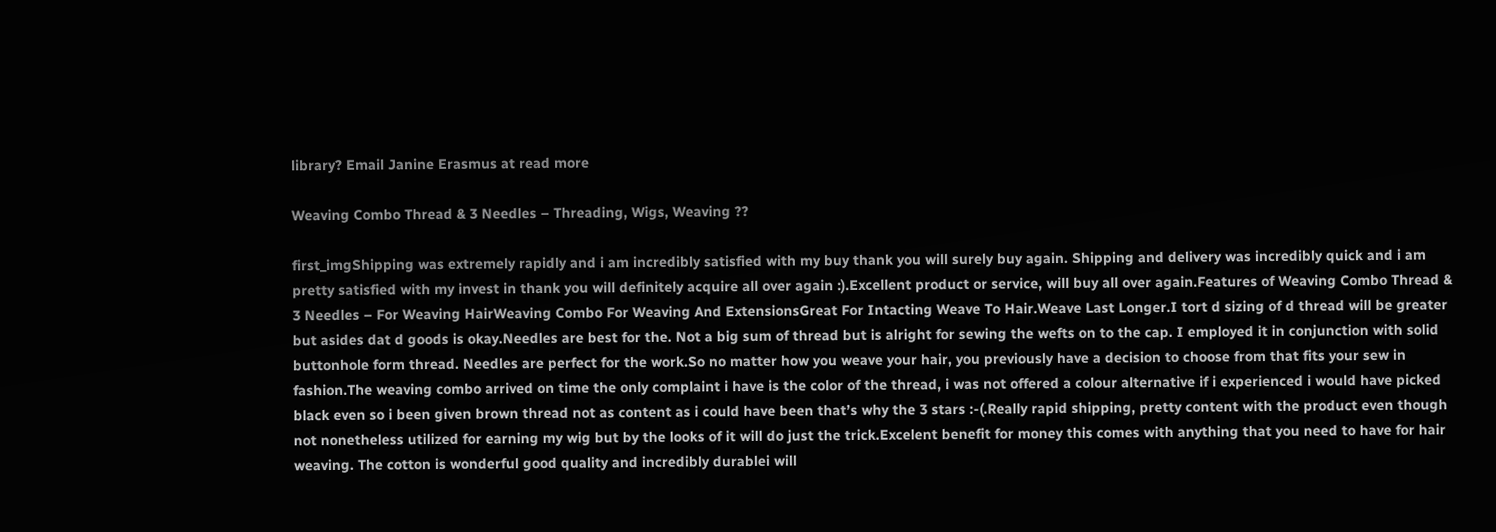library? Email Janine Erasmus at read more

Weaving Combo Thread & 3 Needles – Threading, Wigs, Weaving ??

first_imgShipping was extremely rapidly and i am incredibly satisfied with my buy thank you will surely buy again. Shipping and delivery was incredibly quick and i am pretty satisfied with my invest in thank you will definitely acquire all over again :).Excellent product or service, will buy all over again.Features of Weaving Combo Thread & 3 Needles – For Weaving HairWeaving Combo For Weaving And ExtensionsGreat For Intacting Weave To Hair.Weave Last Longer.I tort d sizing of d thread will be greater but asides dat d goods is okay.Needles are best for the. Not a big sum of thread but is alright for sewing the wefts on to the cap. I employed it in conjunction with solid buttonhole form thread. Needles are perfect for the work.So no matter how you weave your hair, you previously have a decision to choose from that fits your sew in fashion.The weaving combo arrived on time the only complaint i have is the color of the thread, i was not offered a colour alternative if i experienced i would have picked black even so i been given brown thread not as content as i could have been that’s why the 3 stars :-(.Really rapid shipping, pretty content with the product even though not nonetheless utilized for earning my wig but by the looks of it will do just the trick.Excelent benefit for money this comes with anything that you need to have for hair weaving. The cotton is wonderful good quality and incredibly durablei will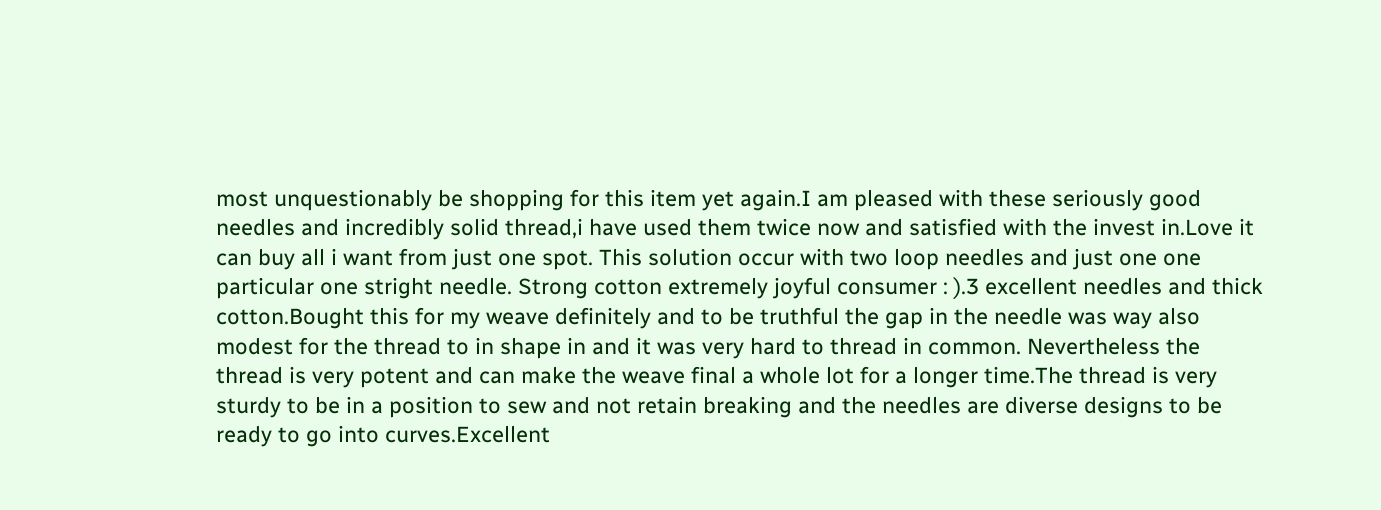most unquestionably be shopping for this item yet again.I am pleased with these seriously good needles and incredibly solid thread,i have used them twice now and satisfied with the invest in.Love it can buy all i want from just one spot. This solution occur with two loop needles and just one one particular one stright needle. Strong cotton extremely joyful consumer : ).3 excellent needles and thick cotton.Bought this for my weave definitely and to be truthful the gap in the needle was way also modest for the thread to in shape in and it was very hard to thread in common. Nevertheless the thread is very potent and can make the weave final a whole lot for a longer time.The thread is very sturdy to be in a position to sew and not retain breaking and the needles are diverse designs to be ready to go into curves.Excellent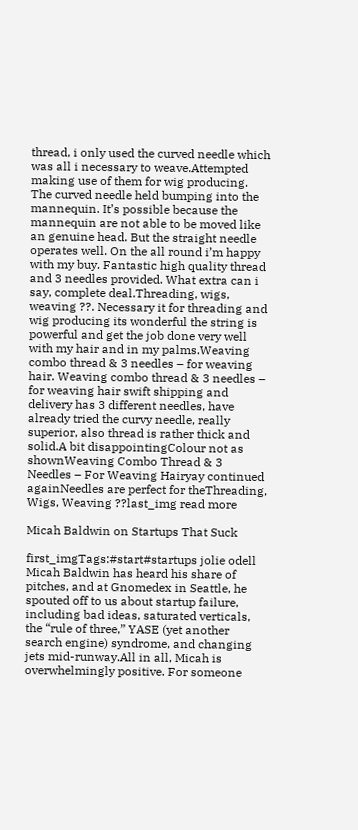thread, i only used the curved needle which was all i necessary to weave.Attempted making use of them for wig producing. The curved needle held bumping into the mannequin. It’s possible because the mannequin are not able to be moved like an genuine head. But the straight needle operates well. On the all round i’m happy with my buy. Fantastic high quality thread and 3 needles provided. What extra can i say, complete deal.Threading, wigs, weaving ??. Necessary it for threading and wig producing its wonderful the string is powerful and get the job done very well with my hair and in my palms.Weaving combo thread & 3 needles – for weaving hair. Weaving combo thread & 3 needles – for weaving hair swift shipping and delivery has 3 different needles, have already tried the curvy needle, really superior, also thread is rather thick and solid.A bit disappointingColour not as shownWeaving Combo Thread & 3 Needles – For Weaving Hairyay continued againNeedles are perfect for theThreading, Wigs, Weaving ??last_img read more

Micah Baldwin on Startups That Suck

first_imgTags:#start#startups jolie odell Micah Baldwin has heard his share of pitches, and at Gnomedex in Seattle, he spouted off to us about startup failure, including bad ideas, saturated verticals, the “rule of three,” YASE (yet another search engine) syndrome, and changing jets mid-runway.All in all, Micah is overwhelmingly positive. For someone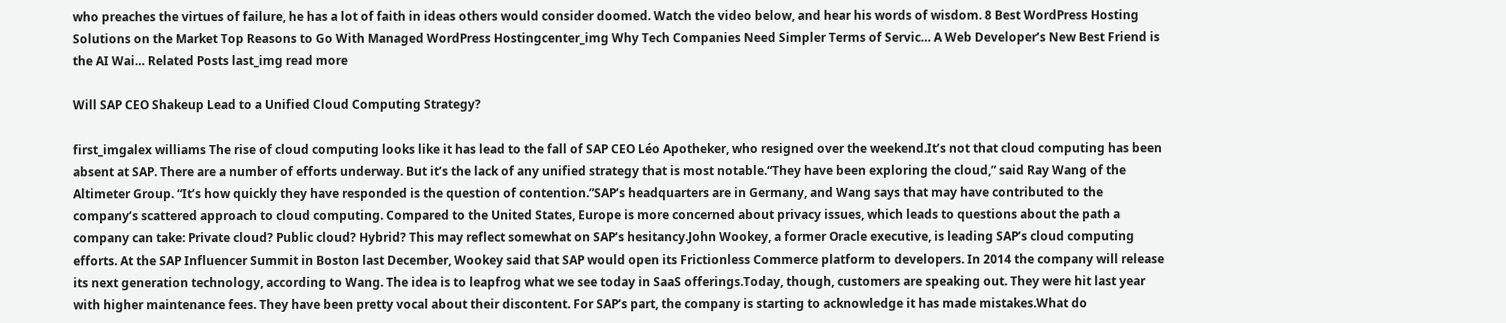who preaches the virtues of failure, he has a lot of faith in ideas others would consider doomed. Watch the video below, and hear his words of wisdom. 8 Best WordPress Hosting Solutions on the Market Top Reasons to Go With Managed WordPress Hostingcenter_img Why Tech Companies Need Simpler Terms of Servic… A Web Developer’s New Best Friend is the AI Wai… Related Posts last_img read more

Will SAP CEO Shakeup Lead to a Unified Cloud Computing Strategy?

first_imgalex williams The rise of cloud computing looks like it has lead to the fall of SAP CEO Léo Apotheker, who resigned over the weekend.It’s not that cloud computing has been absent at SAP. There are a number of efforts underway. But it’s the lack of any unified strategy that is most notable.“They have been exploring the cloud,” said Ray Wang of the Altimeter Group. “It’s how quickly they have responded is the question of contention.”SAP’s headquarters are in Germany, and Wang says that may have contributed to the company’s scattered approach to cloud computing. Compared to the United States, Europe is more concerned about privacy issues, which leads to questions about the path a company can take: Private cloud? Public cloud? Hybrid? This may reflect somewhat on SAP’s hesitancy.John Wookey, a former Oracle executive, is leading SAP’s cloud computing efforts. At the SAP Influencer Summit in Boston last December, Wookey said that SAP would open its Frictionless Commerce platform to developers. In 2014 the company will release its next generation technology, according to Wang. The idea is to leapfrog what we see today in SaaS offerings.Today, though, customers are speaking out. They were hit last year with higher maintenance fees. They have been pretty vocal about their discontent. For SAP’s part, the company is starting to acknowledge it has made mistakes.What do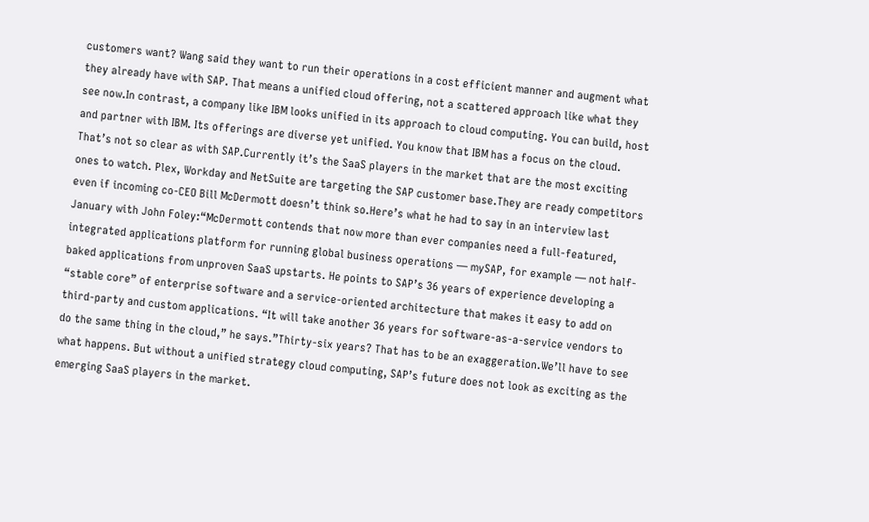customers want? Wang said they want to run their operations in a cost efficient manner and augment what they already have with SAP. That means a unified cloud offering, not a scattered approach like what they see now.In contrast, a company like IBM looks unified in its approach to cloud computing. You can build, host and partner with IBM. Its offerings are diverse yet unified. You know that IBM has a focus on the cloud. That’s not so clear as with SAP.Currently it’s the SaaS players in the market that are the most exciting ones to watch. Plex, Workday and NetSuite are targeting the SAP customer base.They are ready competitors even if incoming co-CEO Bill McDermott doesn’t think so.Here’s what he had to say in an interview last January with John Foley:“McDermott contends that now more than ever companies need a full-featured, integrated applications platform for running global business operations — mySAP, for example — not half-baked applications from unproven SaaS upstarts. He points to SAP’s 36 years of experience developing a “stable core” of enterprise software and a service-oriented architecture that makes it easy to add on third-party and custom applications. “It will take another 36 years for software-as-a-service vendors to do the same thing in the cloud,” he says.”Thirty-six years? That has to be an exaggeration.We’ll have to see what happens. But without a unified strategy cloud computing, SAP’s future does not look as exciting as the emerging SaaS players in the market.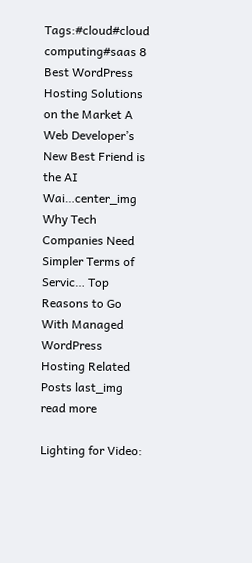Tags:#cloud#cloud computing#saas 8 Best WordPress Hosting Solutions on the Market A Web Developer’s New Best Friend is the AI Wai…center_img Why Tech Companies Need Simpler Terms of Servic… Top Reasons to Go With Managed WordPress Hosting Related Posts last_img read more

Lighting for Video: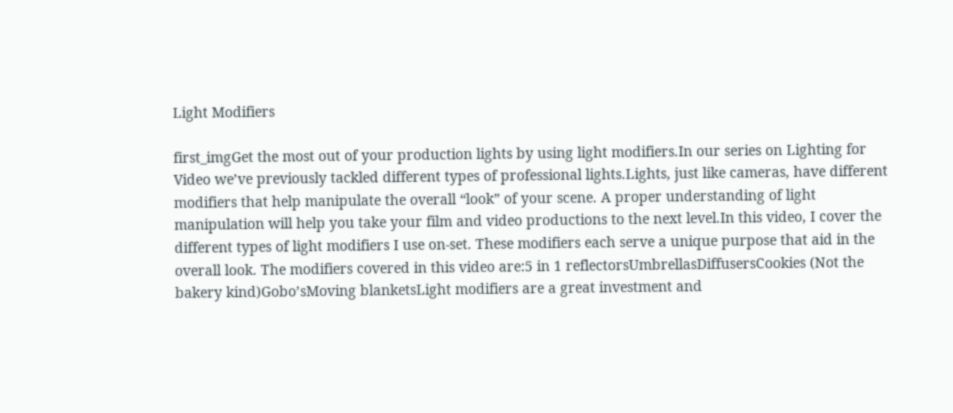Light Modifiers

first_imgGet the most out of your production lights by using light modifiers.In our series on Lighting for Video we’ve previously tackled different types of professional lights.Lights, just like cameras, have different modifiers that help manipulate the overall “look” of your scene. A proper understanding of light manipulation will help you take your film and video productions to the next level.In this video, I cover the different types of light modifiers I use on-set. These modifiers each serve a unique purpose that aid in the overall look. The modifiers covered in this video are:5 in 1 reflectorsUmbrellasDiffusersCookies (Not the bakery kind)Gobo’sMoving blanketsLight modifiers are a great investment and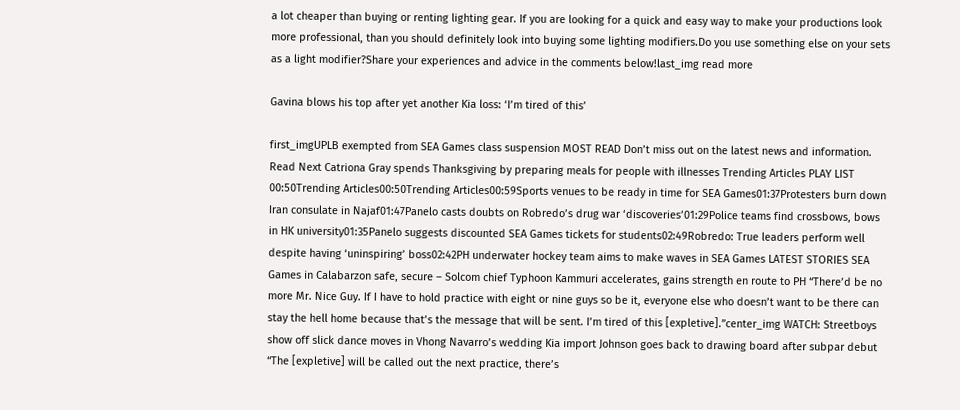a lot cheaper than buying or renting lighting gear. If you are looking for a quick and easy way to make your productions look more professional, than you should definitely look into buying some lighting modifiers.Do you use something else on your sets as a light modifier?Share your experiences and advice in the comments below!last_img read more

Gavina blows his top after yet another Kia loss: ‘I’m tired of this’

first_imgUPLB exempted from SEA Games class suspension MOST READ Don’t miss out on the latest news and information. Read Next Catriona Gray spends Thanksgiving by preparing meals for people with illnesses Trending Articles PLAY LIST 00:50Trending Articles00:50Trending Articles00:59Sports venues to be ready in time for SEA Games01:37Protesters burn down Iran consulate in Najaf01:47Panelo casts doubts on Robredo’s drug war ‘discoveries’01:29Police teams find crossbows, bows in HK university01:35Panelo suggests discounted SEA Games tickets for students02:49Robredo: True leaders perform well despite having ‘uninspiring’ boss02:42PH underwater hockey team aims to make waves in SEA Games LATEST STORIES SEA Games in Calabarzon safe, secure – Solcom chief Typhoon Kammuri accelerates, gains strength en route to PH “There’d be no more Mr. Nice Guy. If I have to hold practice with eight or nine guys so be it, everyone else who doesn’t want to be there can stay the hell home because that’s the message that will be sent. I’m tired of this [expletive].”center_img WATCH: Streetboys show off slick dance moves in Vhong Navarro’s wedding Kia import Johnson goes back to drawing board after subpar debut “The [expletive] will be called out the next practice, there’s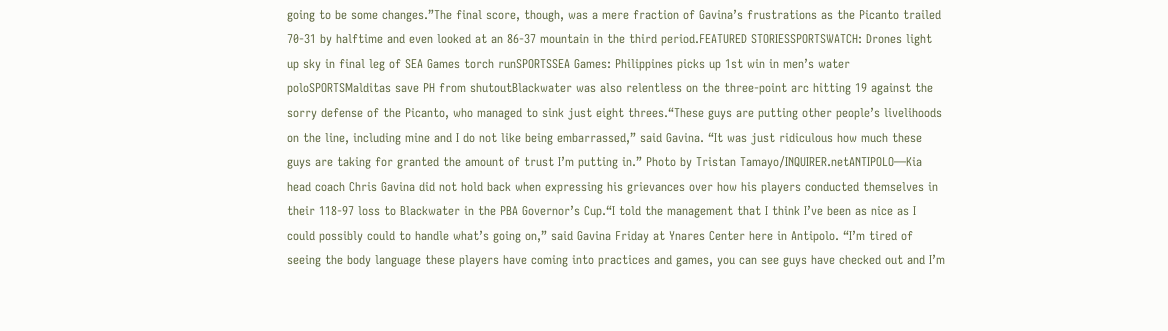going to be some changes.”The final score, though, was a mere fraction of Gavina’s frustrations as the Picanto trailed 70-31 by halftime and even looked at an 86-37 mountain in the third period.FEATURED STORIESSPORTSWATCH: Drones light up sky in final leg of SEA Games torch runSPORTSSEA Games: Philippines picks up 1st win in men’s water poloSPORTSMalditas save PH from shutoutBlackwater was also relentless on the three-point arc hitting 19 against the sorry defense of the Picanto, who managed to sink just eight threes.“These guys are putting other people’s livelihoods on the line, including mine and I do not like being embarrassed,” said Gavina. “It was just ridiculous how much these guys are taking for granted the amount of trust I’m putting in.” Photo by Tristan Tamayo/INQUIRER.netANTIPOLO—Kia head coach Chris Gavina did not hold back when expressing his grievances over how his players conducted themselves in their 118-97 loss to Blackwater in the PBA Governor’s Cup.“I told the management that I think I’ve been as nice as I could possibly could to handle what’s going on,” said Gavina Friday at Ynares Center here in Antipolo. “I’m tired of seeing the body language these players have coming into practices and games, you can see guys have checked out and I’m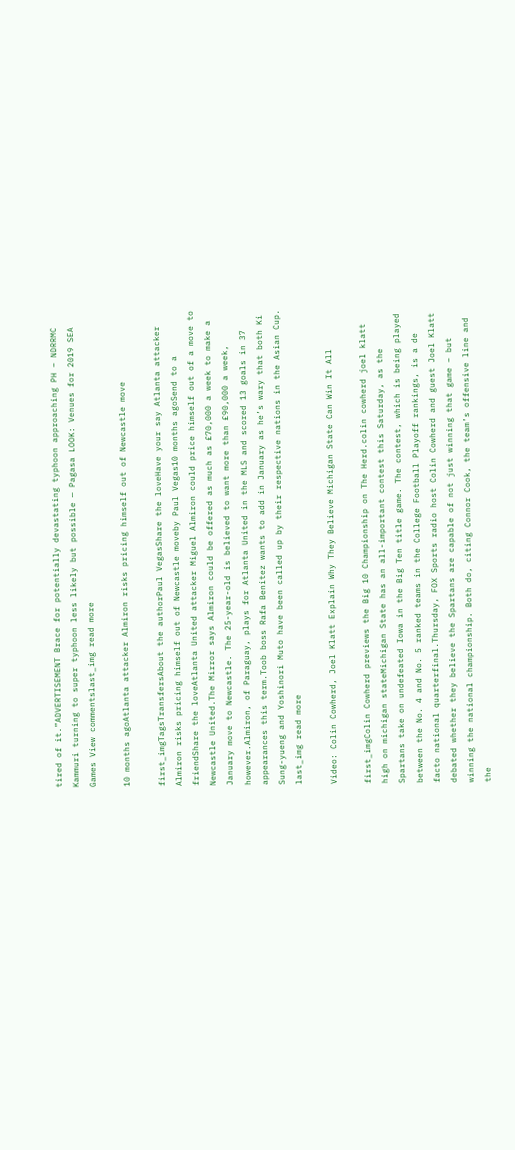tired of it.”ADVERTISEMENT Brace for potentially devastating typhoon approaching PH – NDRRMC Kammuri turning to super typhoon less likely but possible — Pagasa LOOK: Venues for 2019 SEA Games View commentslast_img read more

10 months agoAtlanta attacker Almiron risks pricing himself out of Newcastle move

first_imgTagsTransfersAbout the authorPaul VegasShare the loveHave your say Atlanta attacker Almiron risks pricing himself out of Newcastle moveby Paul Vegas10 months agoSend to a friendShare the loveAtlanta United attacker Miguel Almiron could price himself out of a move to Newcastle United.The Mirror says Almiron could be offered as much as £70,000 a week to make a January move to Newcastle. The 25-year-old is believed to want more than £90,000 a week, however.Almiron, of Paraguay, plays for Atlanta United in the MLS and scored 13 goals in 37 appearances this term.Toob boss Rafa Benitez wants to add in January as he’s wary that both Ki Sung-yueng and Yoshinori Muto have been called up by their respective nations in the Asian Cup. last_img read more

Video: Colin Cowherd, Joel Klatt Explain Why They Believe Michigan State Can Win It All

first_imgColin Cowherd previews the Big 10 Championship on The Herd.colin cowherd joel klatt high on michigan stateMichigan State has an all-important contest this Saturday, as the Spartans take on undefeated Iowa in the Big Ten title game. The contest, which is being played between the No. 4 and No. 5 ranked teams in the College Football Playoff rankings, is a de facto national quarterfinal.Thursday, FOX Sports radio host Colin Cowherd and guest Joel Klatt debated whether they believe the Spartans are capable of not just winning that game – but winning the national championship. Both do, citing Connor Cook, the team’s offensive line and the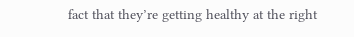fact that they’re getting healthy at the right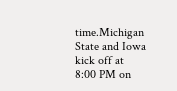time.Michigan State and Iowa kick off at 8:00 PM on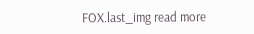FOX.last_img read more